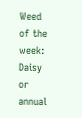Weed of the week: Daisy or annual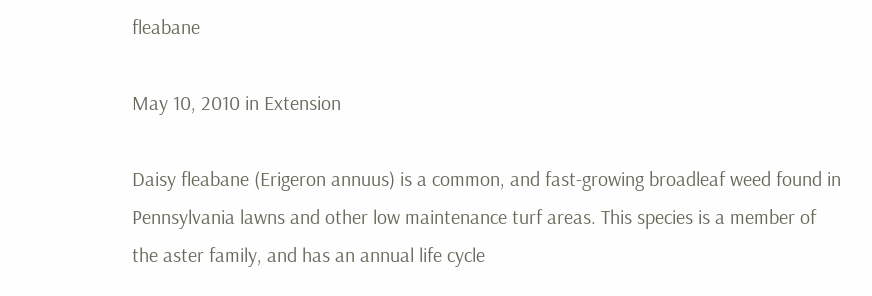fleabane

May 10, 2010 in Extension

Daisy fleabane (Erigeron annuus) is a common, and fast-growing broadleaf weed found in Pennsylvania lawns and other low maintenance turf areas. This species is a member of the aster family, and has an annual life cycle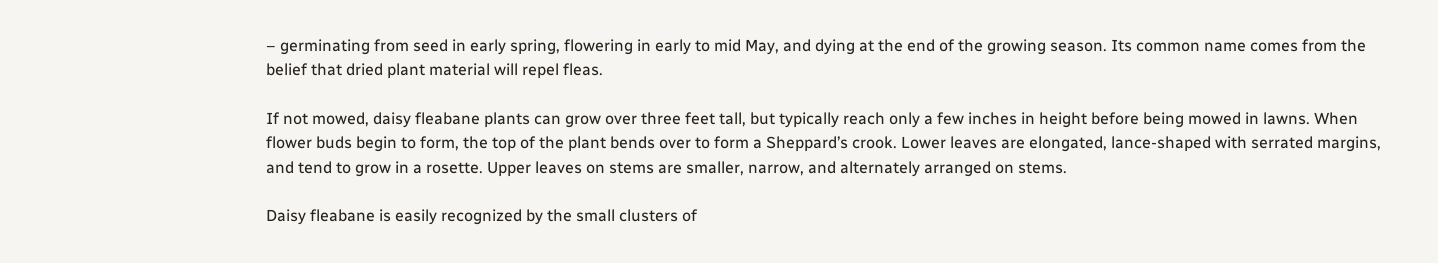– germinating from seed in early spring, flowering in early to mid May, and dying at the end of the growing season. Its common name comes from the belief that dried plant material will repel fleas.

If not mowed, daisy fleabane plants can grow over three feet tall, but typically reach only a few inches in height before being mowed in lawns. When flower buds begin to form, the top of the plant bends over to form a Sheppard’s crook. Lower leaves are elongated, lance-shaped with serrated margins, and tend to grow in a rosette. Upper leaves on stems are smaller, narrow, and alternately arranged on stems.

Daisy fleabane is easily recognized by the small clusters of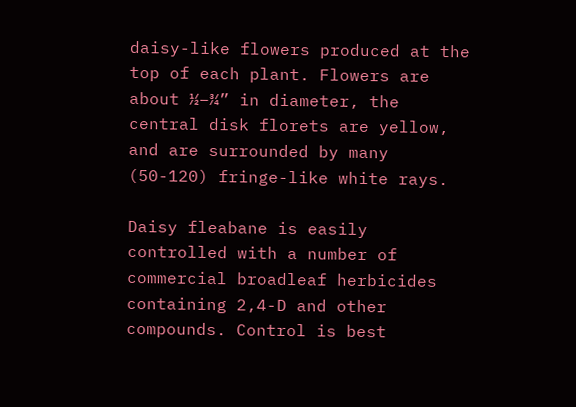daisy-like flowers produced at the top of each plant. Flowers are about ½–¾” in diameter, the central disk florets are yellow, and are surrounded by many (50-120) fringe-like white rays.

Daisy fleabane is easily controlled with a number of commercial broadleaf herbicides containing 2,4-D and other compounds. Control is best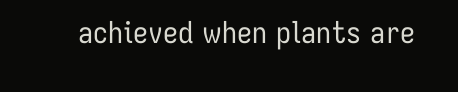achieved when plants are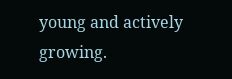young and actively growing.